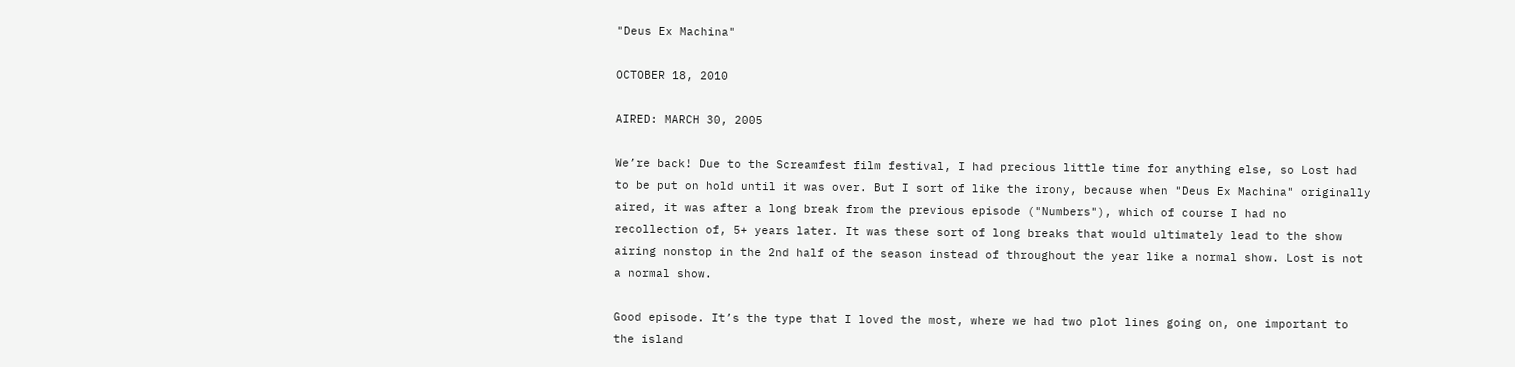"Deus Ex Machina"

OCTOBER 18, 2010

AIRED: MARCH 30, 2005

We’re back! Due to the Screamfest film festival, I had precious little time for anything else, so Lost had to be put on hold until it was over. But I sort of like the irony, because when "Deus Ex Machina" originally aired, it was after a long break from the previous episode ("Numbers"), which of course I had no recollection of, 5+ years later. It was these sort of long breaks that would ultimately lead to the show airing nonstop in the 2nd half of the season instead of throughout the year like a normal show. Lost is not a normal show.

Good episode. It’s the type that I loved the most, where we had two plot lines going on, one important to the island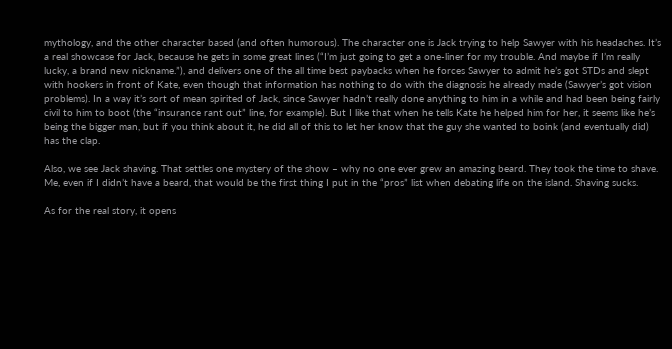mythology, and the other character based (and often humorous). The character one is Jack trying to help Sawyer with his headaches. It’s a real showcase for Jack, because he gets in some great lines (“I’m just going to get a one-liner for my trouble. And maybe if I’m really lucky, a brand new nickname.”), and delivers one of the all time best paybacks when he forces Sawyer to admit he’s got STDs and slept with hookers in front of Kate, even though that information has nothing to do with the diagnosis he already made (Sawyer’s got vision problems). In a way it’s sort of mean spirited of Jack, since Sawyer hadn’t really done anything to him in a while and had been being fairly civil to him to boot (the “insurance rant out” line, for example). But I like that when he tells Kate he helped him for her, it seems like he’s being the bigger man, but if you think about it, he did all of this to let her know that the guy she wanted to boink (and eventually did) has the clap.

Also, we see Jack shaving. That settles one mystery of the show – why no one ever grew an amazing beard. They took the time to shave. Me, even if I didn’t have a beard, that would be the first thing I put in the “pros” list when debating life on the island. Shaving sucks.

As for the real story, it opens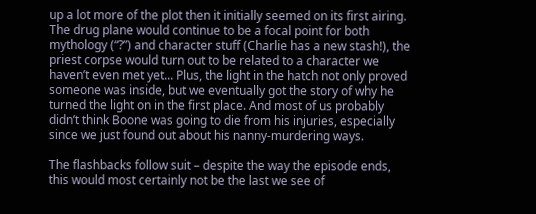up a lot more of the plot then it initially seemed on its first airing. The drug plane would continue to be a focal point for both mythology (“?”) and character stuff (Charlie has a new stash!), the priest corpse would turn out to be related to a character we haven’t even met yet... Plus, the light in the hatch not only proved someone was inside, but we eventually got the story of why he turned the light on in the first place. And most of us probably didn’t think Boone was going to die from his injuries, especially since we just found out about his nanny-murdering ways.

The flashbacks follow suit – despite the way the episode ends, this would most certainly not be the last we see of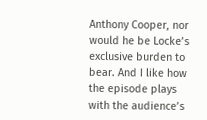Anthony Cooper, nor would he be Locke’s exclusive burden to bear. And I like how the episode plays with the audience’s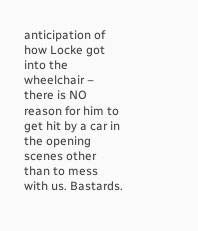anticipation of how Locke got into the wheelchair – there is NO reason for him to get hit by a car in the opening scenes other than to mess with us. Bastards.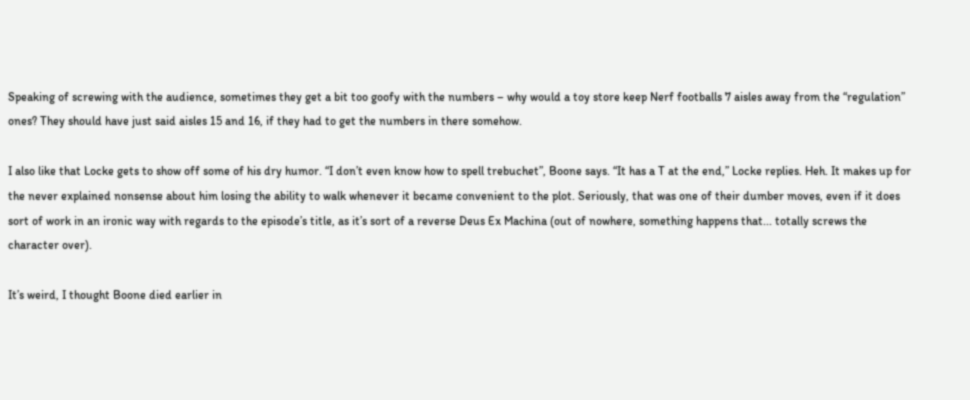Speaking of screwing with the audience, sometimes they get a bit too goofy with the numbers – why would a toy store keep Nerf footballs 7 aisles away from the “regulation” ones? They should have just said aisles 15 and 16, if they had to get the numbers in there somehow.

I also like that Locke gets to show off some of his dry humor. “I don’t even know how to spell trebuchet”, Boone says. “It has a T at the end,” Locke replies. Heh. It makes up for the never explained nonsense about him losing the ability to walk whenever it became convenient to the plot. Seriously, that was one of their dumber moves, even if it does sort of work in an ironic way with regards to the episode’s title, as it’s sort of a reverse Deus Ex Machina (out of nowhere, something happens that... totally screws the character over).

It’s weird, I thought Boone died earlier in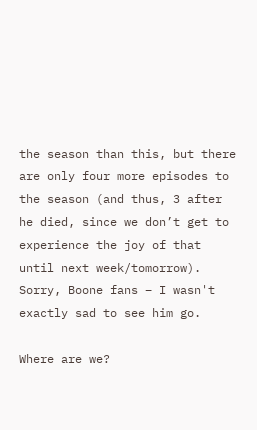the season than this, but there are only four more episodes to the season (and thus, 3 after he died, since we don’t get to experience the joy of that until next week/tomorrow). Sorry, Boone fans – I wasn't exactly sad to see him go.

Where are we?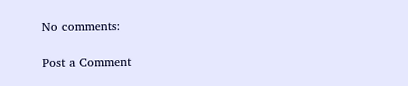No comments:

Post a Comment